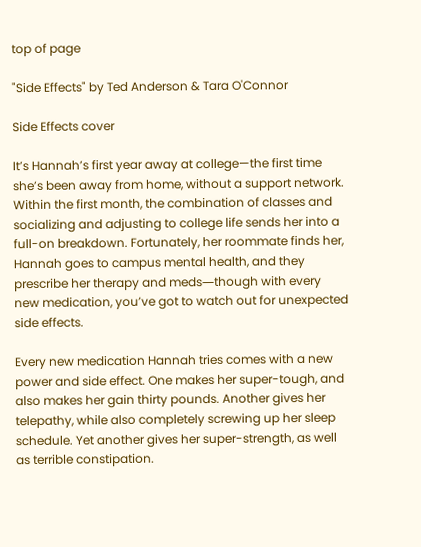top of page

"Side Effects" by Ted Anderson & Tara O'Connor

Side Effects cover

It’s Hannah’s first year away at college—the first time she’s been away from home, without a support network. Within the first month, the combination of classes and socializing and adjusting to college life sends her into a full-on breakdown. Fortunately, her roommate finds her, Hannah goes to campus mental health, and they prescribe her therapy and meds―though with every new medication, you’ve got to watch out for unexpected side effects.

Every new medication Hannah tries comes with a new power and side effect. One makes her super-tough, and also makes her gain thirty pounds. Another gives her telepathy, while also completely screwing up her sleep schedule. Yet another gives her super-strength, as well as terrible constipation.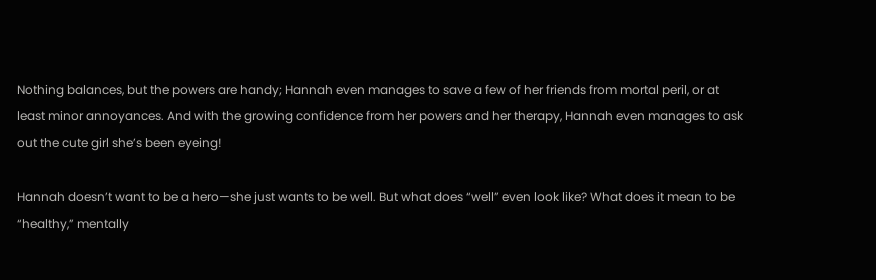Nothing balances, but the powers are handy; Hannah even manages to save a few of her friends from mortal peril, or at least minor annoyances. And with the growing confidence from her powers and her therapy, Hannah even manages to ask out the cute girl she’s been eyeing!

Hannah doesn’t want to be a hero—she just wants to be well. But what does “well” even look like? What does it mean to be “healthy,” mentally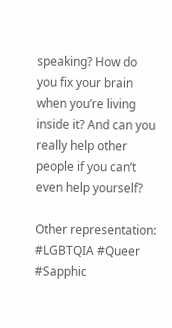speaking? How do you fix your brain when you’re living inside it? And can you really help other people if you can’t even help yourself?

Other representation: #LGBTQIA #Queer #Sapphic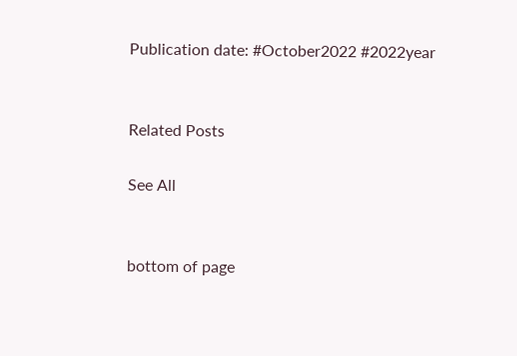Publication date: #October2022 #2022year


Related Posts

See All


bottom of page